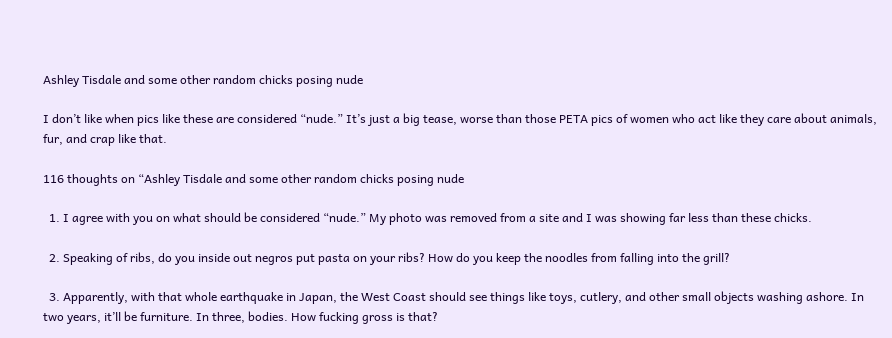Ashley Tisdale and some other random chicks posing nude

I don’t like when pics like these are considered “nude.” It’s just a big tease, worse than those PETA pics of women who act like they care about animals, fur, and crap like that.

116 thoughts on “Ashley Tisdale and some other random chicks posing nude

  1. I agree with you on what should be considered “nude.” My photo was removed from a site and I was showing far less than these chicks.

  2. Speaking of ribs, do you inside out negros put pasta on your ribs? How do you keep the noodles from falling into the grill?

  3. Apparently, with that whole earthquake in Japan, the West Coast should see things like toys, cutlery, and other small objects washing ashore. In two years, it’ll be furniture. In three, bodies. How fucking gross is that?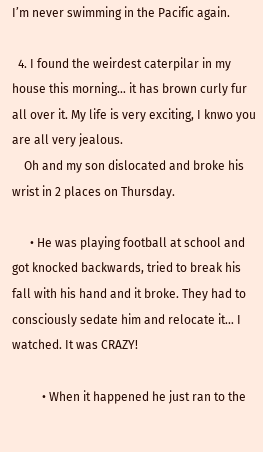I’m never swimming in the Pacific again.

  4. I found the weirdest caterpilar in my house this morning… it has brown curly fur all over it. My life is very exciting, I knwo you are all very jealous.
    Oh and my son dislocated and broke his wrist in 2 places on Thursday.

      • He was playing football at school and got knocked backwards, tried to break his fall with his hand and it broke. They had to consciously sedate him and relocate it… I watched. It was CRAZY!

          • When it happened he just ran to the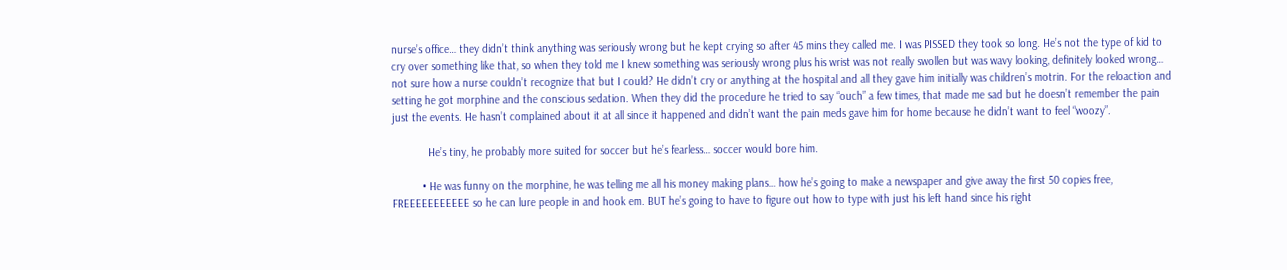nurse’s office… they didn’t think anything was seriously wrong but he kept crying so after 45 mins they called me. I was PISSED they took so long. He’s not the type of kid to cry over something like that, so when they told me I knew something was seriously wrong plus his wrist was not really swollen but was wavy looking, definitely looked wrong… not sure how a nurse couldn’t recognize that but I could? He didn’t cry or anything at the hospital and all they gave him initially was children’s motrin. For the reloaction and setting he got morphine and the conscious sedation. When they did the procedure he tried to say “ouch” a few times, that made me sad but he doesn’t remember the pain just the events. He hasn’t complained about it at all since it happened and didn’t want the pain meds gave him for home because he didn’t want to feel “woozy”.

            He’s tiny, he probably more suited for soccer but he’s fearless… soccer would bore him.

          • He was funny on the morphine, he was telling me all his money making plans… how he’s going to make a newspaper and give away the first 50 copies free, FREEEEEEEEEEE so he can lure people in and hook em. BUT he’s going to have to figure out how to type with just his left hand since his right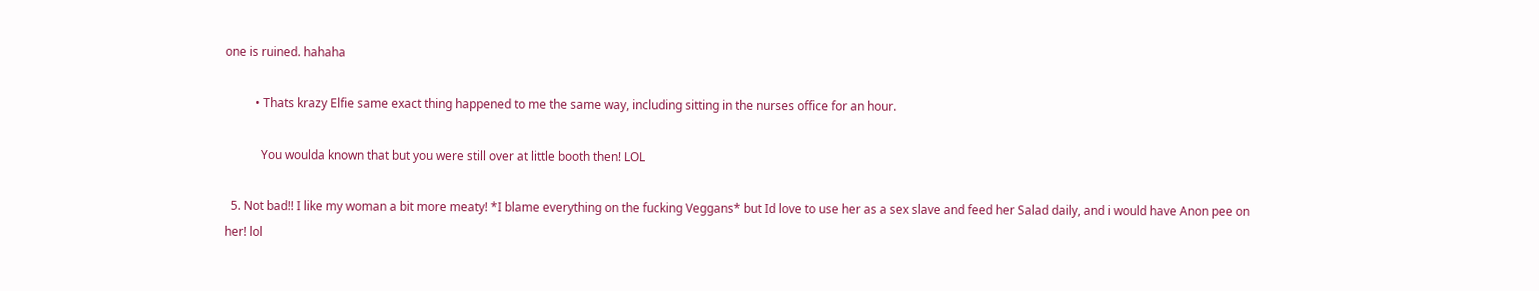one is ruined. hahaha

          • Thats krazy Elfie same exact thing happened to me the same way, including sitting in the nurses office for an hour.

            You woulda known that but you were still over at little booth then! LOL

  5. Not bad!! I like my woman a bit more meaty! *I blame everything on the fucking Veggans* but Id love to use her as a sex slave and feed her Salad daily, and i would have Anon pee on her! lol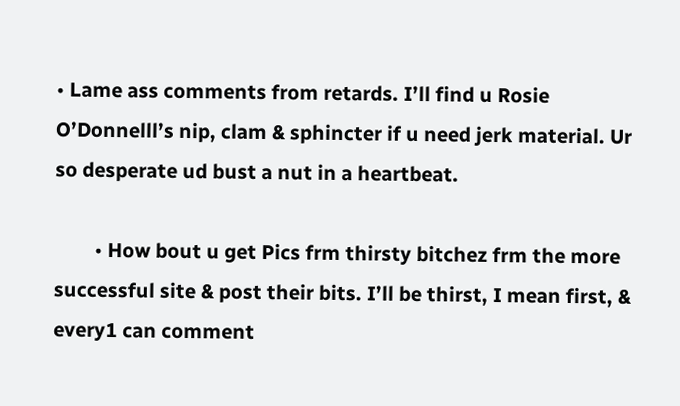• Lame ass comments from retards. I’ll find u Rosie O’Donnelll’s nip, clam & sphincter if u need jerk material. Ur so desperate ud bust a nut in a heartbeat.

        • How bout u get Pics frm thirsty bitchez frm the more successful site & post their bits. I’ll be thirst, I mean first, & every1 can comment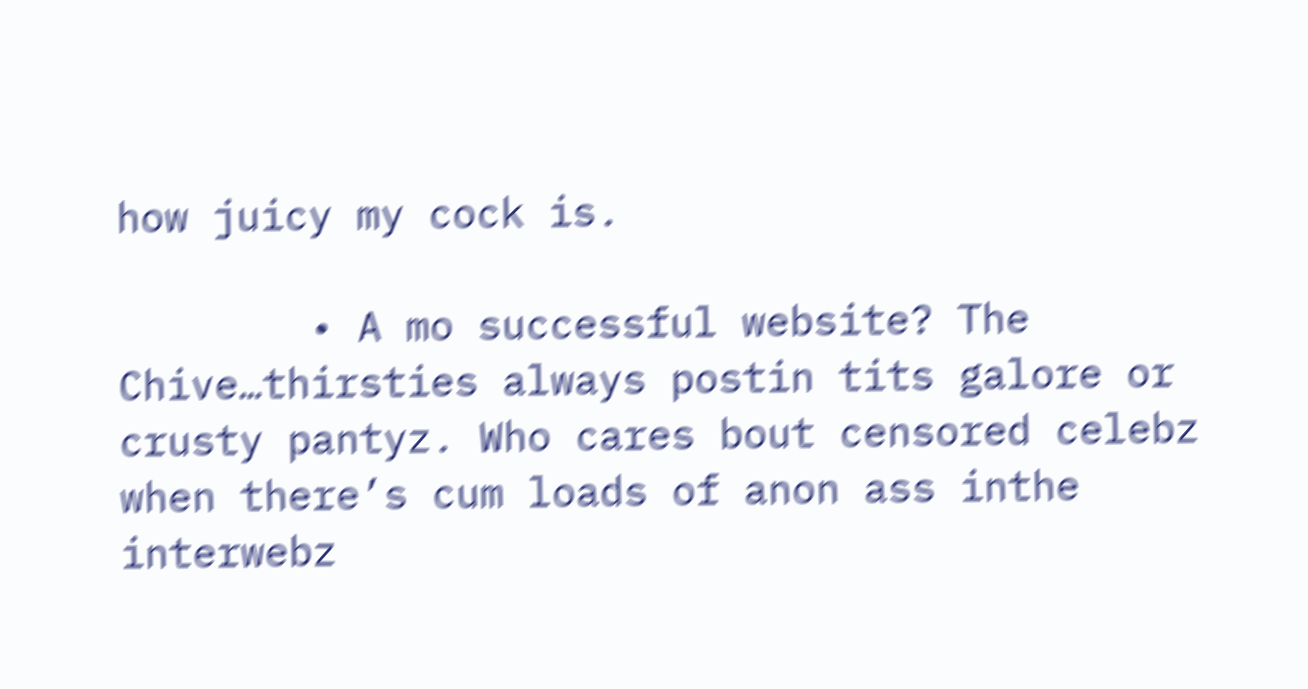how juicy my cock is.

        • A mo successful website? The Chive…thirsties always postin tits galore or crusty pantyz. Who cares bout censored celebz when there’s cum loads of anon ass inthe interwebz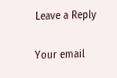Leave a Reply

Your email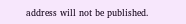address will not be published.